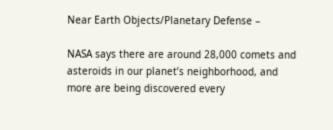Near Earth Objects/Planetary Defense –

NASA says there are around 28,000 comets and asteroids in our planet’s neighborhood, and more are being discovered every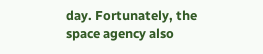day. Fortunately, the space agency also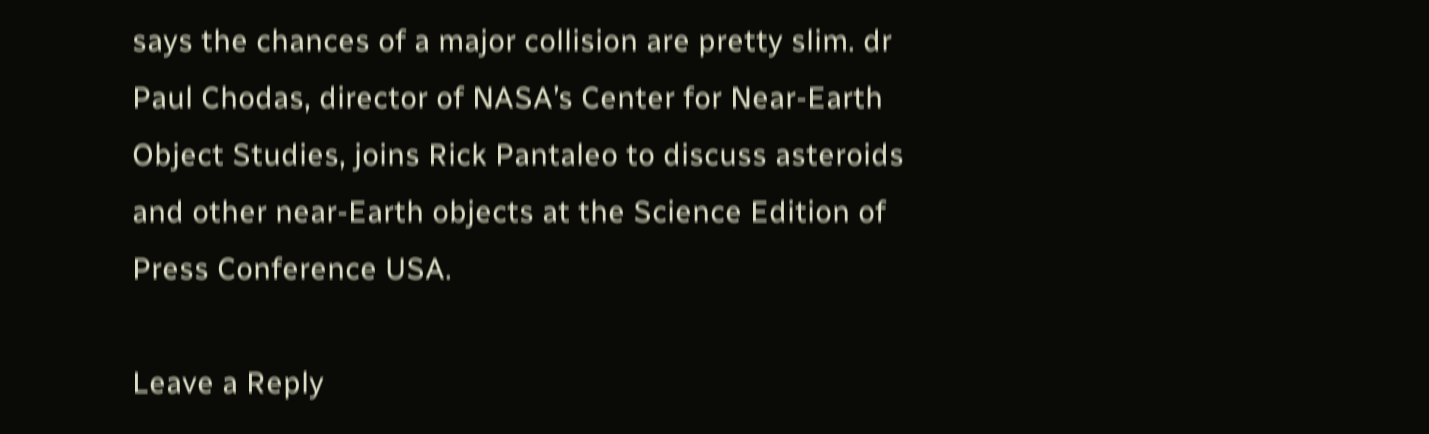says the chances of a major collision are pretty slim. dr Paul Chodas, director of NASA’s Center for Near-Earth Object Studies, joins Rick Pantaleo to discuss asteroids and other near-Earth objects at the Science Edition of Press Conference USA.

Leave a Reply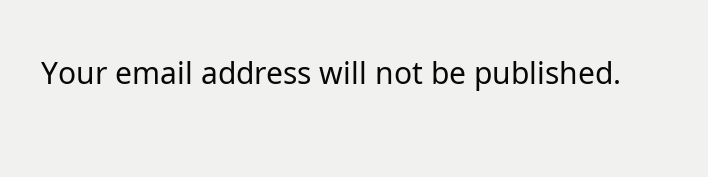Your email address will not be published.